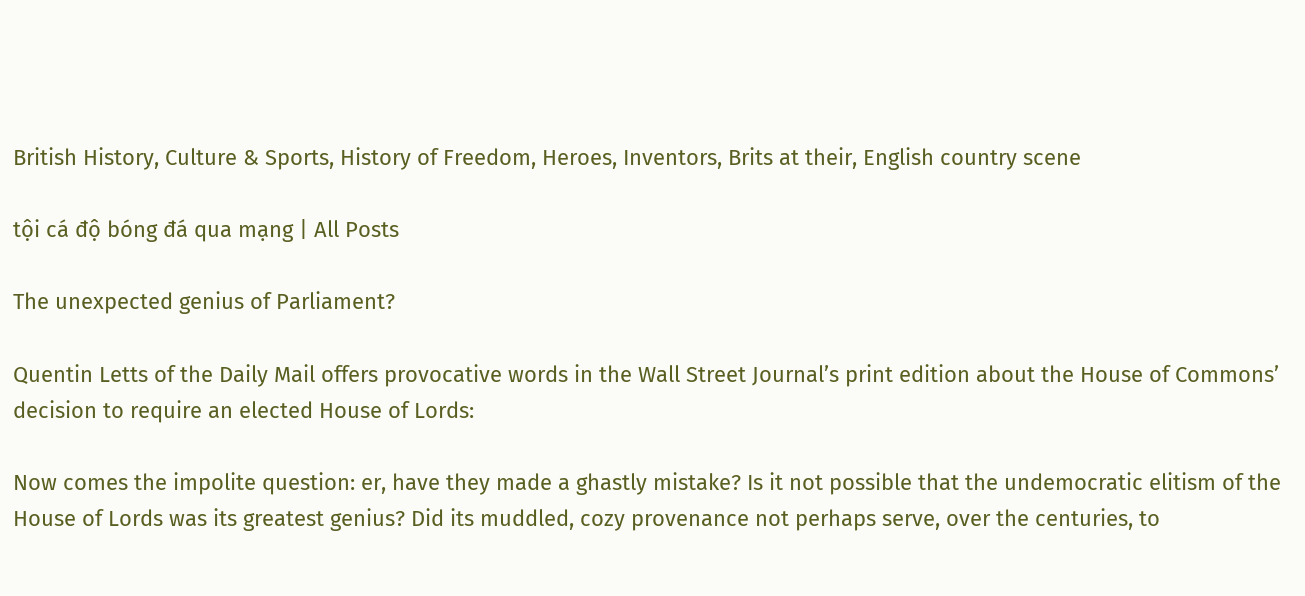British History, Culture & Sports, History of Freedom, Heroes, Inventors, Brits at their, English country scene

tội cá độ bóng đá qua mạng | All Posts

The unexpected genius of Parliament?

Quentin Letts of the Daily Mail offers provocative words in the Wall Street Journal’s print edition about the House of Commons’ decision to require an elected House of Lords:

Now comes the impolite question: er, have they made a ghastly mistake? Is it not possible that the undemocratic elitism of the House of Lords was its greatest genius? Did its muddled, cozy provenance not perhaps serve, over the centuries, to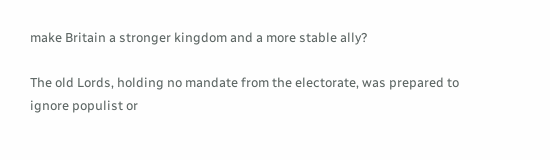make Britain a stronger kingdom and a more stable ally?

The old Lords, holding no mandate from the electorate, was prepared to ignore populist or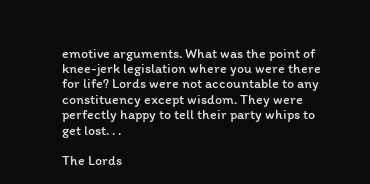emotive arguments. What was the point of knee-jerk legislation where you were there for life? Lords were not accountable to any constituency except wisdom. They were perfectly happy to tell their party whips to get lost. . .

The Lords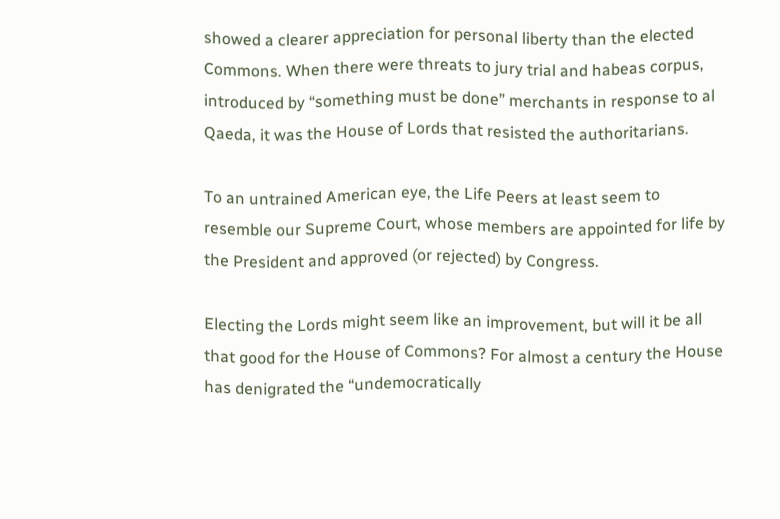showed a clearer appreciation for personal liberty than the elected Commons. When there were threats to jury trial and habeas corpus, introduced by “something must be done” merchants in response to al Qaeda, it was the House of Lords that resisted the authoritarians.

To an untrained American eye, the Life Peers at least seem to resemble our Supreme Court, whose members are appointed for life by the President and approved (or rejected) by Congress.

Electing the Lords might seem like an improvement, but will it be all that good for the House of Commons? For almost a century the House has denigrated the “undemocratically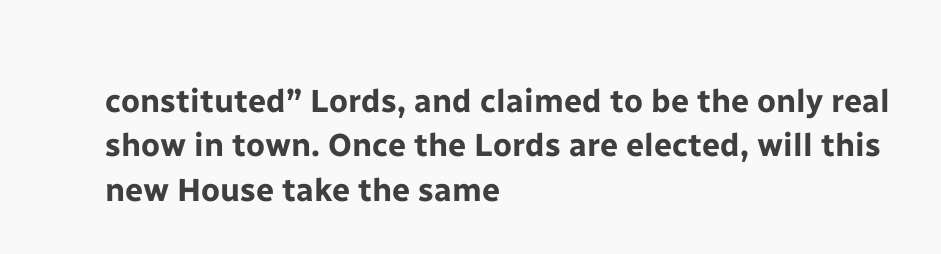constituted” Lords, and claimed to be the only real show in town. Once the Lords are elected, will this new House take the same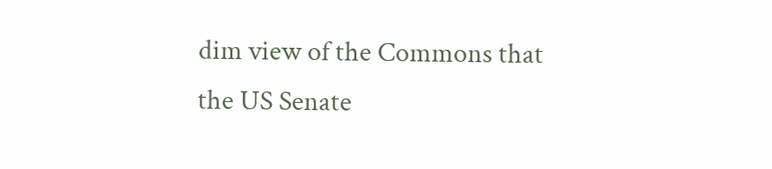dim view of the Commons that the US Senate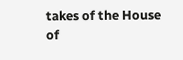takes of the House of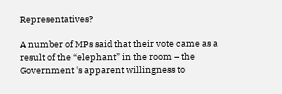Representatives?

A number of MPs said that their vote came as a result of the “elephant” in the room – the Government 's apparent willingness to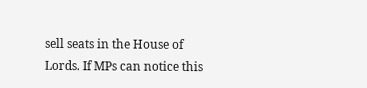sell seats in the House of Lords. If MPs can notice this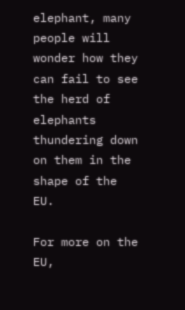elephant, many people will wonder how they can fail to see the herd of elephants thundering down on them in the shape of the EU.

For more on the EU,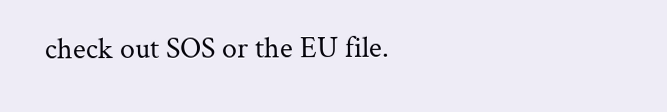check out SOS or the EU file.